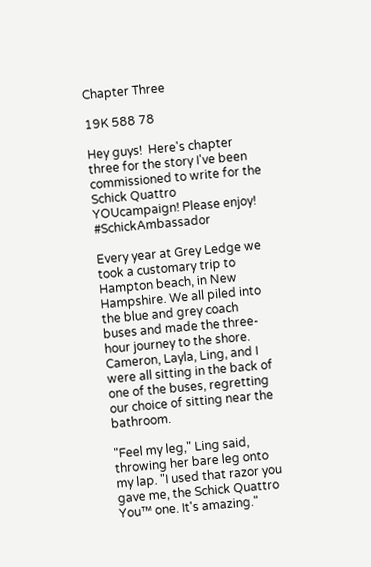Chapter Three

19K 588 78

Hey guys!  Here's chapter three for the story I've been commissioned to write for the Schick Quattro YOUcampaign! Please enjoy! #SchickAmbassador

Every year at Grey Ledge we took a customary trip to Hampton beach, in New Hampshire. We all piled into the blue and grey coach buses and made the three-hour journey to the shore. Cameron, Layla, Ling, and I were all sitting in the back of one of the buses, regretting our choice of sitting near the bathroom.

"Feel my leg," Ling said, throwing her bare leg onto my lap. "I used that razor you gave me, the Schick Quattro You™ one. It's amazing."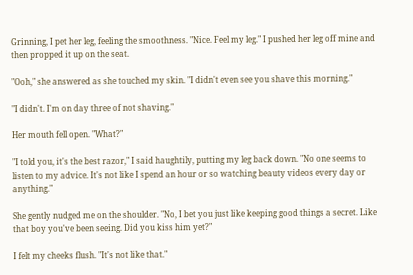Grinning, I pet her leg, feeling the smoothness. "Nice. Feel my leg." I pushed her leg off mine and then propped it up on the seat.

"Ooh," she answered as she touched my skin. "I didn't even see you shave this morning."

"I didn't. I'm on day three of not shaving."

Her mouth fell open. "What?"

"I told you, it's the best razor," I said haughtily, putting my leg back down. "No one seems to listen to my advice. It's not like I spend an hour or so watching beauty videos every day or anything."

She gently nudged me on the shoulder. "No, I bet you just like keeping good things a secret. Like that boy you've been seeing. Did you kiss him yet?"

I felt my cheeks flush. "It's not like that."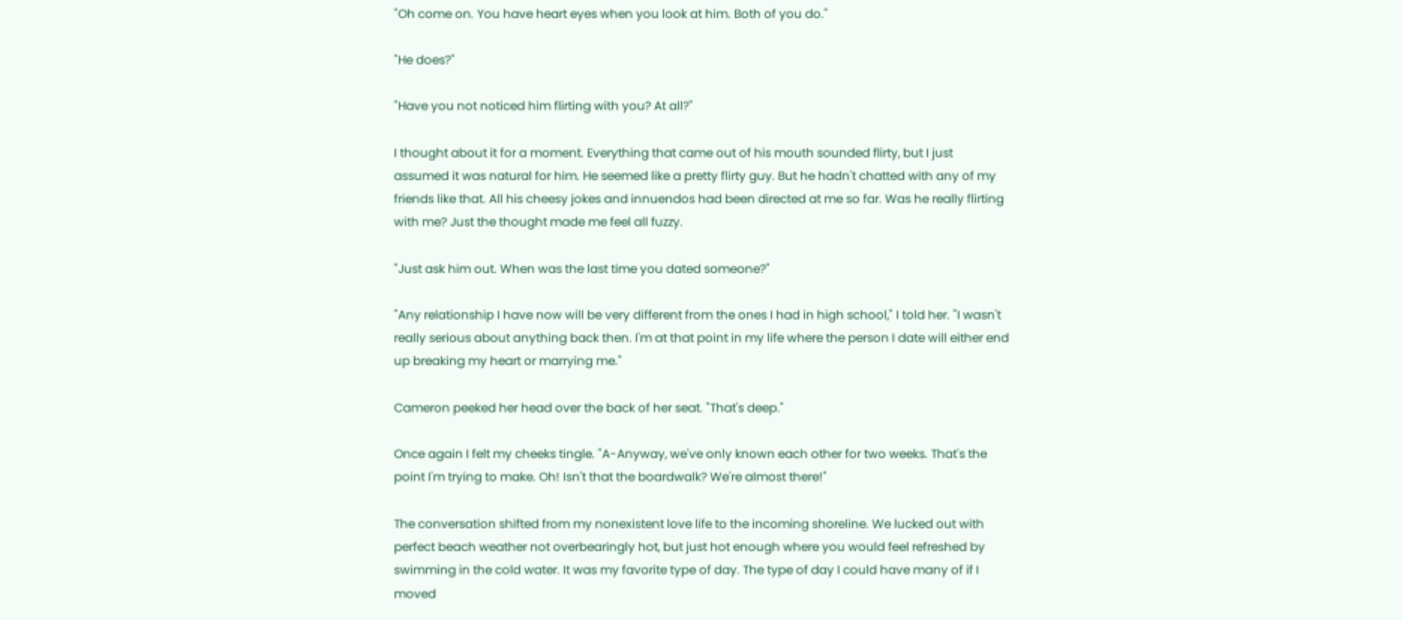"Oh come on. You have heart eyes when you look at him. Both of you do."

"He does?"

"Have you not noticed him flirting with you? At all?"

I thought about it for a moment. Everything that came out of his mouth sounded flirty, but I just assumed it was natural for him. He seemed like a pretty flirty guy. But he hadn't chatted with any of my friends like that. All his cheesy jokes and innuendos had been directed at me so far. Was he really flirting with me? Just the thought made me feel all fuzzy.

"Just ask him out. When was the last time you dated someone?"

"Any relationship I have now will be very different from the ones I had in high school," I told her. "I wasn't really serious about anything back then. I'm at that point in my life where the person I date will either end up breaking my heart or marrying me."

Cameron peeked her head over the back of her seat. "That's deep."

Once again I felt my cheeks tingle. "A-Anyway, we've only known each other for two weeks. That's the point I'm trying to make. Oh! Isn't that the boardwalk? We're almost there!"

The conversation shifted from my nonexistent love life to the incoming shoreline. We lucked out with perfect beach weather not overbearingly hot, but just hot enough where you would feel refreshed by swimming in the cold water. It was my favorite type of day. The type of day I could have many of if I moved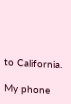to California.

My phone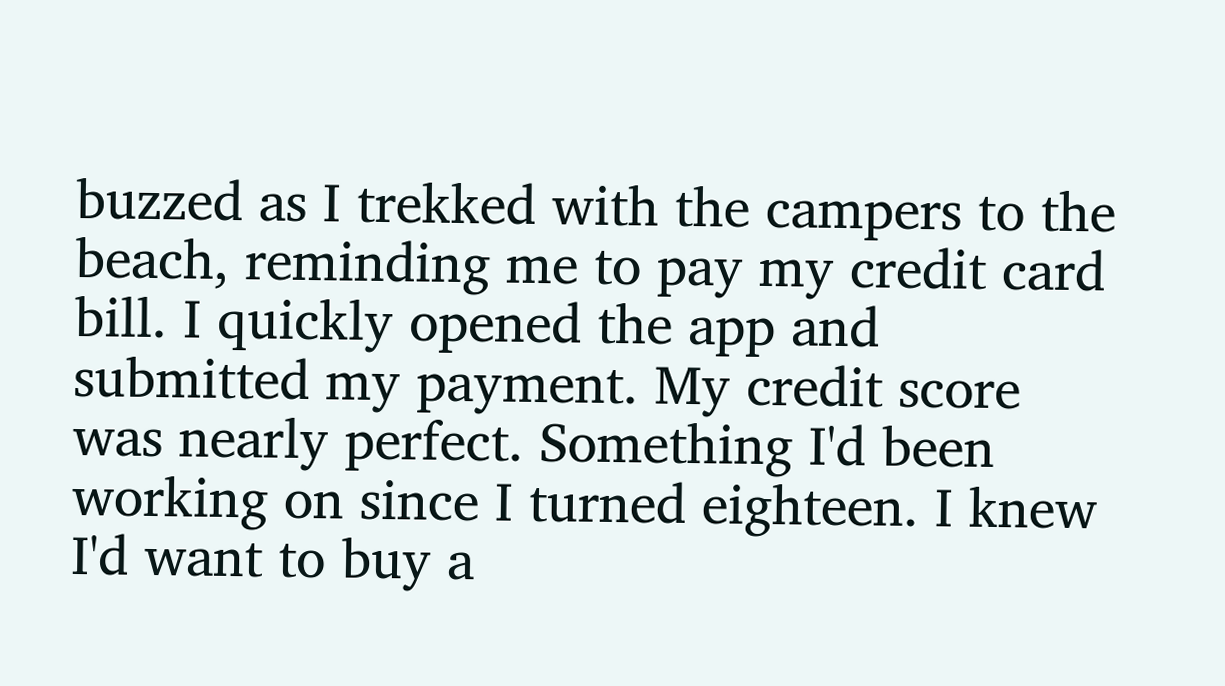buzzed as I trekked with the campers to the beach, reminding me to pay my credit card bill. I quickly opened the app and submitted my payment. My credit score was nearly perfect. Something I'd been working on since I turned eighteen. I knew I'd want to buy a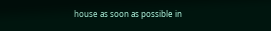house as soon as possible in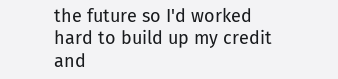the future so I'd worked hard to build up my credit and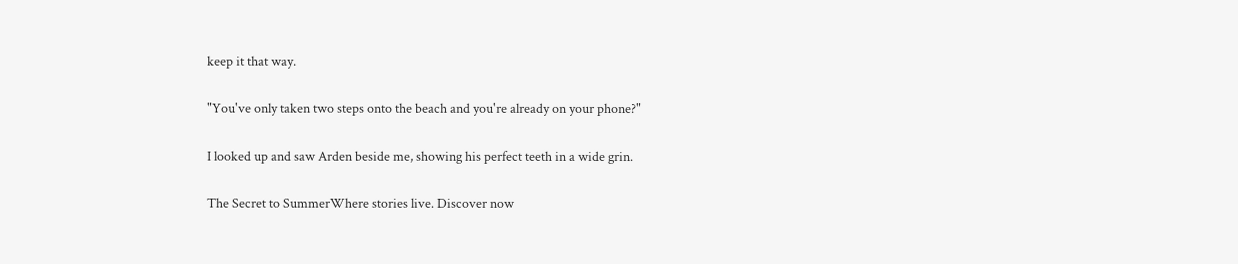keep it that way.

"You've only taken two steps onto the beach and you're already on your phone?"

I looked up and saw Arden beside me, showing his perfect teeth in a wide grin.

The Secret to SummerWhere stories live. Discover now